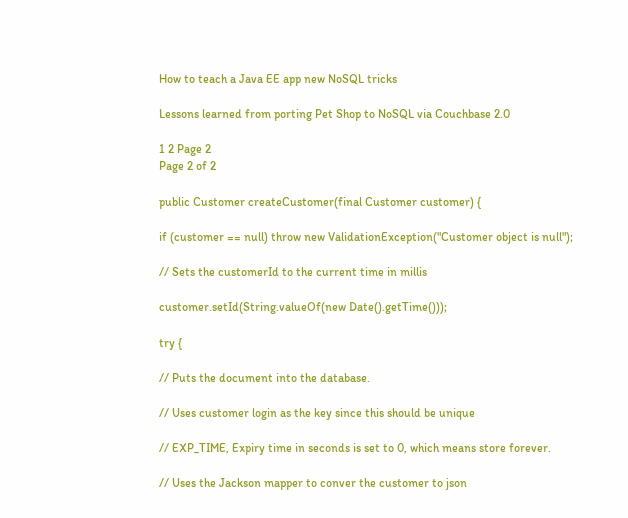How to teach a Java EE app new NoSQL tricks

Lessons learned from porting Pet Shop to NoSQL via Couchbase 2.0

1 2 Page 2
Page 2 of 2

public Customer createCustomer(final Customer customer) {

if (customer == null) throw new ValidationException("Customer object is null");

// Sets the customerId to the current time in millis

customer.setId(String.valueOf(new Date().getTime()));

try {

// Puts the document into the database.

// Uses customer login as the key since this should be unique

// EXP_TIME, Expiry time in seconds is set to 0, which means store forever.

// Uses the Jackson mapper to conver the customer to json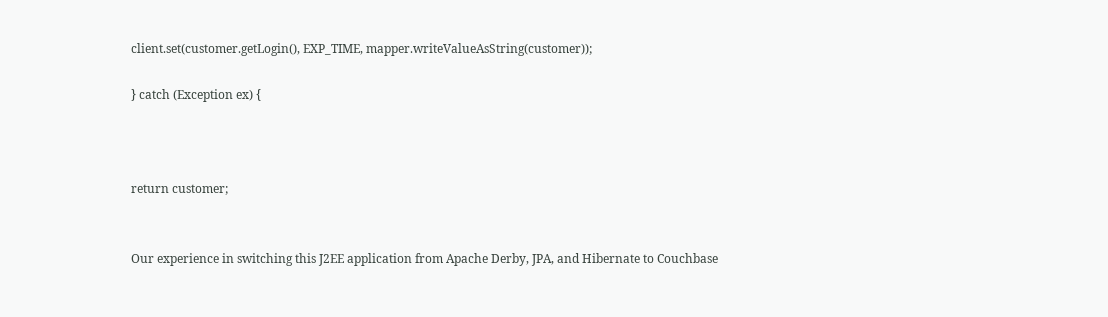client.set(customer.getLogin(), EXP_TIME, mapper.writeValueAsString(customer));

} catch (Exception ex) {



return customer;


Our experience in switching this J2EE application from Apache Derby, JPA, and Hibernate to Couchbase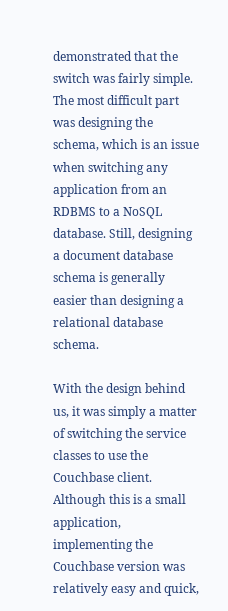demonstrated that the switch was fairly simple. The most difficult part was designing the schema, which is an issue when switching any application from an RDBMS to a NoSQL database. Still, designing a document database schema is generally easier than designing a relational database schema.

With the design behind us, it was simply a matter of switching the service classes to use the Couchbase client. Although this is a small application, implementing the Couchbase version was relatively easy and quick,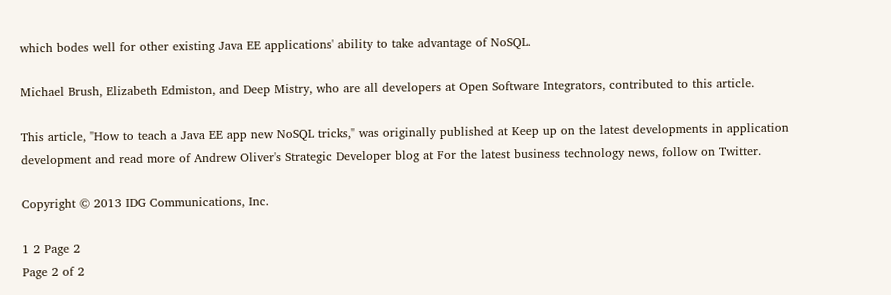which bodes well for other existing Java EE applications' ability to take advantage of NoSQL.

Michael Brush, Elizabeth Edmiston, and Deep Mistry, who are all developers at Open Software Integrators, contributed to this article.

This article, "How to teach a Java EE app new NoSQL tricks," was originally published at Keep up on the latest developments in application development and read more of Andrew Oliver's Strategic Developer blog at For the latest business technology news, follow on Twitter.

Copyright © 2013 IDG Communications, Inc.

1 2 Page 2
Page 2 of 2